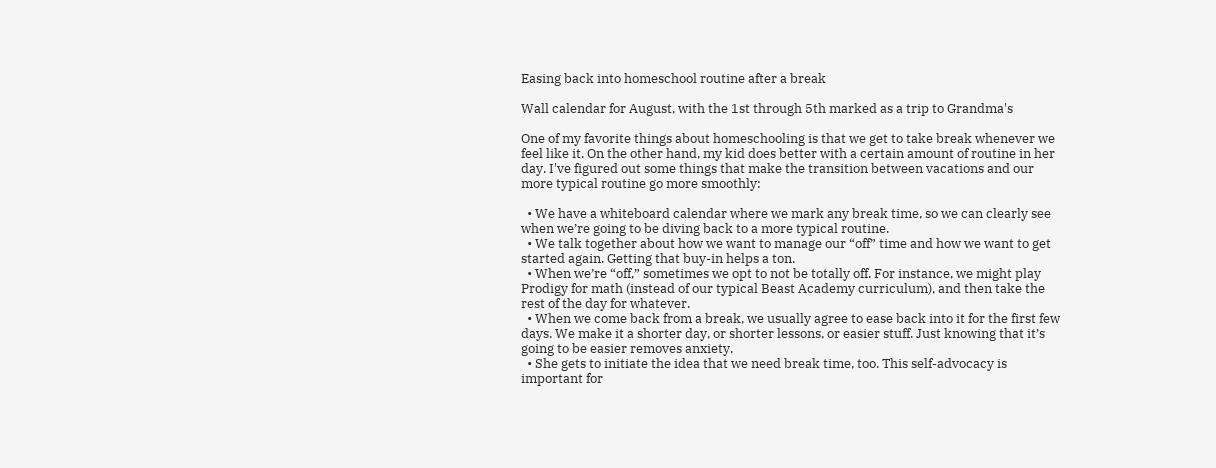Easing back into homeschool routine after a break

Wall calendar for August, with the 1st through 5th marked as a trip to Grandma's

One of my favorite things about homeschooling is that we get to take break whenever we feel like it. On the other hand, my kid does better with a certain amount of routine in her day. I've figured out some things that make the transition between vacations and our more typical routine go more smoothly:

  • We have a whiteboard calendar where we mark any break time, so we can clearly see when we’re going to be diving back to a more typical routine.
  • We talk together about how we want to manage our “off” time and how we want to get started again. Getting that buy-in helps a ton.
  • When we’re “off,” sometimes we opt to not be totally off. For instance, we might play Prodigy for math (instead of our typical Beast Academy curriculum), and then take the rest of the day for whatever.
  • When we come back from a break, we usually agree to ease back into it for the first few days. We make it a shorter day, or shorter lessons, or easier stuff. Just knowing that it’s going to be easier removes anxiety.
  • She gets to initiate the idea that we need break time, too. This self-advocacy is important for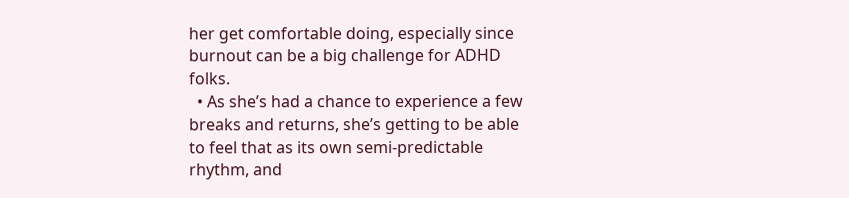her get comfortable doing, especially since burnout can be a big challenge for ADHD folks.
  • As she’s had a chance to experience a few breaks and returns, she’s getting to be able to feel that as its own semi-predictable rhythm, and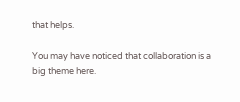that helps.

You may have noticed that collaboration is a big theme here.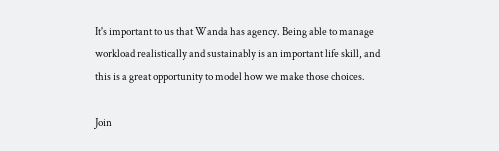It's important to us that Wanda has agency. Being able to manage workload realistically and sustainably is an important life skill, and this is a great opportunity to model how we make those choices.

Join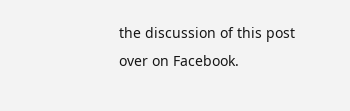the discussion of this post over on Facebook.